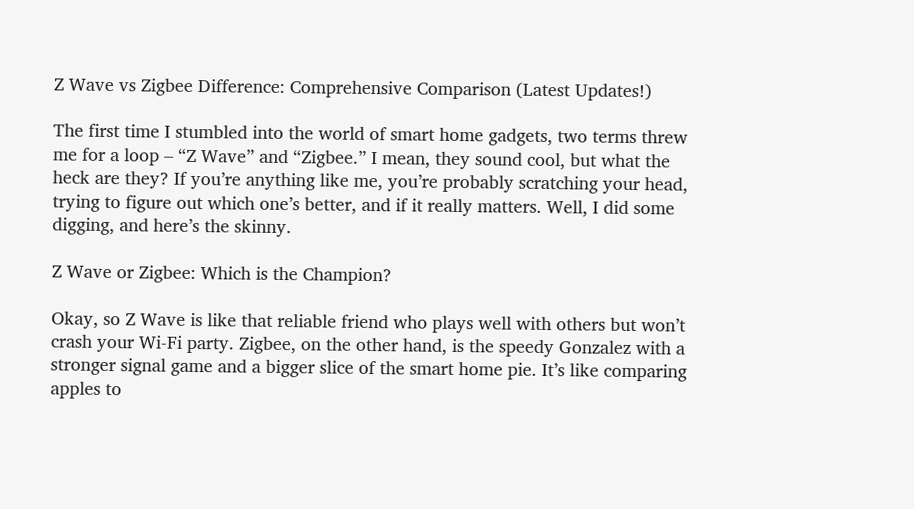Z Wave vs Zigbee Difference: Comprehensive Comparison (Latest Updates!)

The first time I stumbled into the world of smart home gadgets, two terms threw me for a loop – “Z Wave” and “Zigbee.” I mean, they sound cool, but what the heck are they? If you’re anything like me, you’re probably scratching your head, trying to figure out which one’s better, and if it really matters. Well, I did some digging, and here’s the skinny.

Z Wave or Zigbee: Which is the Champion?

Okay, so Z Wave is like that reliable friend who plays well with others but won’t crash your Wi-Fi party. Zigbee, on the other hand, is the speedy Gonzalez with a stronger signal game and a bigger slice of the smart home pie. It’s like comparing apples to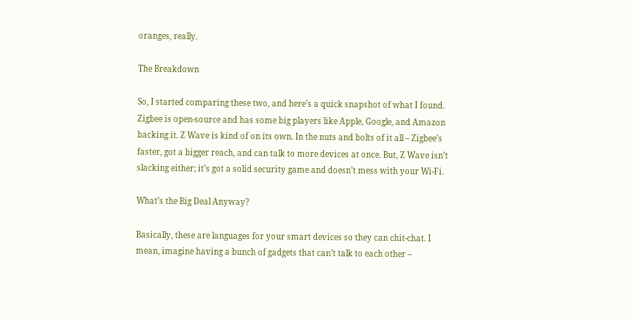oranges, really.

The Breakdown

So, I started comparing these two, and here’s a quick snapshot of what I found. Zigbee is open-source and has some big players like Apple, Google, and Amazon backing it. Z Wave is kind of on its own. In the nuts and bolts of it all – Zigbee’s faster, got a bigger reach, and can talk to more devices at once. But, Z Wave isn’t slacking either; it’s got a solid security game and doesn’t mess with your Wi-Fi.

What’s the Big Deal Anyway?

Basically, these are languages for your smart devices so they can chit-chat. I mean, imagine having a bunch of gadgets that can’t talk to each other –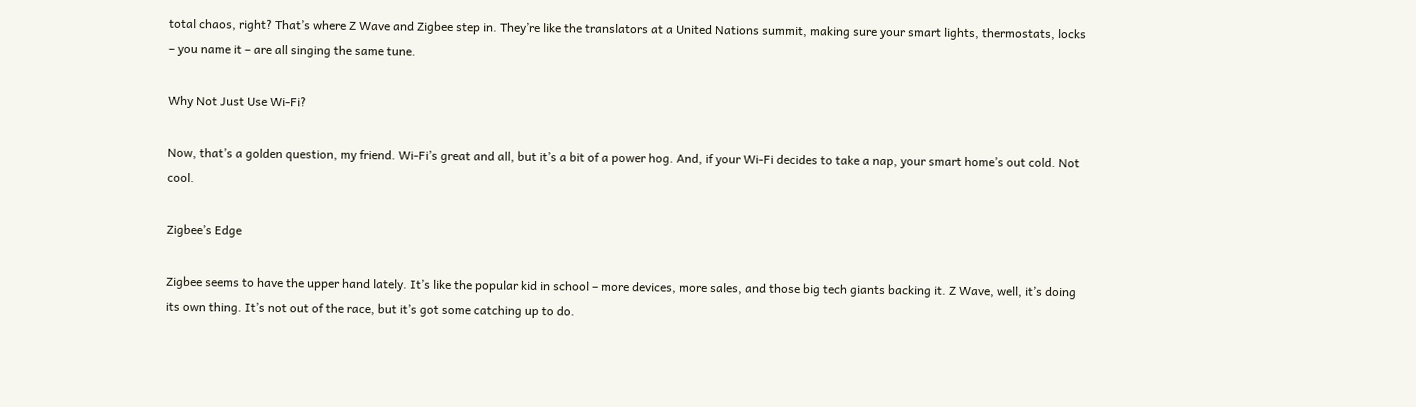total chaos, right? That’s where Z Wave and Zigbee step in. They’re like the translators at a United Nations summit, making sure your smart lights, thermostats, locks – you name it – are all singing the same tune.

Why Not Just Use Wi-Fi?

Now, that’s a golden question, my friend. Wi-Fi’s great and all, but it’s a bit of a power hog. And, if your Wi-Fi decides to take a nap, your smart home’s out cold. Not cool.

Zigbee’s Edge

Zigbee seems to have the upper hand lately. It’s like the popular kid in school – more devices, more sales, and those big tech giants backing it. Z Wave, well, it’s doing its own thing. It’s not out of the race, but it’s got some catching up to do.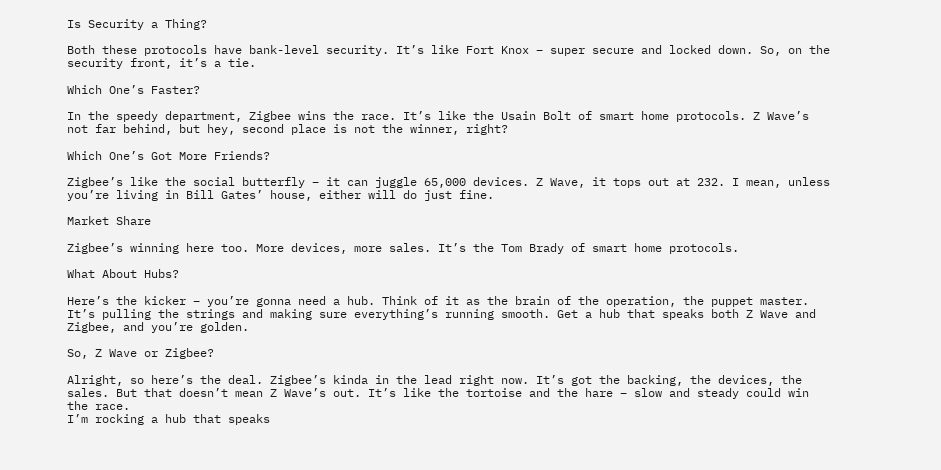Is Security a Thing?

Both these protocols have bank-level security. It’s like Fort Knox – super secure and locked down. So, on the security front, it’s a tie.

Which One’s Faster?

In the speedy department, Zigbee wins the race. It’s like the Usain Bolt of smart home protocols. Z Wave’s not far behind, but hey, second place is not the winner, right?

Which One’s Got More Friends?

Zigbee’s like the social butterfly – it can juggle 65,000 devices. Z Wave, it tops out at 232. I mean, unless you’re living in Bill Gates’ house, either will do just fine.

Market Share

Zigbee’s winning here too. More devices, more sales. It’s the Tom Brady of smart home protocols.

What About Hubs?

Here’s the kicker – you’re gonna need a hub. Think of it as the brain of the operation, the puppet master. It’s pulling the strings and making sure everything’s running smooth. Get a hub that speaks both Z Wave and Zigbee, and you’re golden.

So, Z Wave or Zigbee?

Alright, so here’s the deal. Zigbee’s kinda in the lead right now. It’s got the backing, the devices, the sales. But that doesn’t mean Z Wave’s out. It’s like the tortoise and the hare – slow and steady could win the race.
I’m rocking a hub that speaks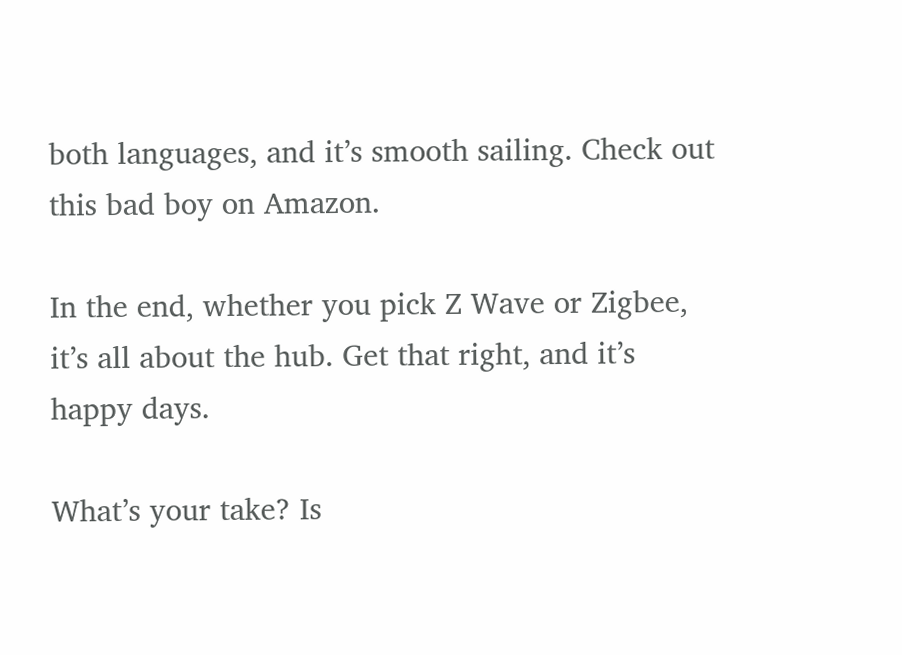both languages, and it’s smooth sailing. Check out this bad boy on Amazon.

In the end, whether you pick Z Wave or Zigbee, it’s all about the hub. Get that right, and it’s happy days.

What’s your take? Is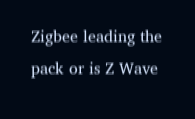Zigbee leading the pack or is Z Wave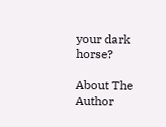your dark horse?

About The Author